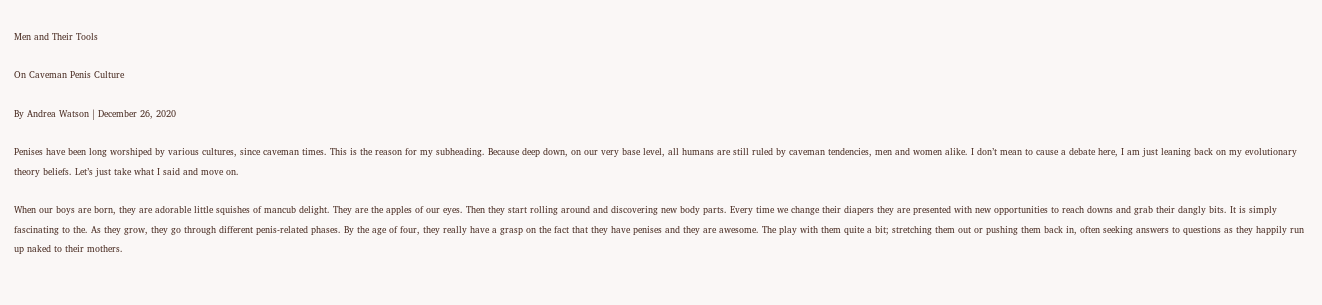Men and Their Tools

On Caveman Penis Culture

By Andrea Watson | December 26, 2020

Penises have been long worshiped by various cultures, since caveman times. This is the reason for my subheading. Because deep down, on our very base level, all humans are still ruled by caveman tendencies, men and women alike. I don’t mean to cause a debate here, I am just leaning back on my evolutionary theory beliefs. Let’s just take what I said and move on.

When our boys are born, they are adorable little squishes of mancub delight. They are the apples of our eyes. Then they start rolling around and discovering new body parts. Every time we change their diapers they are presented with new opportunities to reach downs and grab their dangly bits. It is simply fascinating to the. As they grow, they go through different penis-related phases. By the age of four, they really have a grasp on the fact that they have penises and they are awesome. The play with them quite a bit; stretching them out or pushing them back in, often seeking answers to questions as they happily run up naked to their mothers.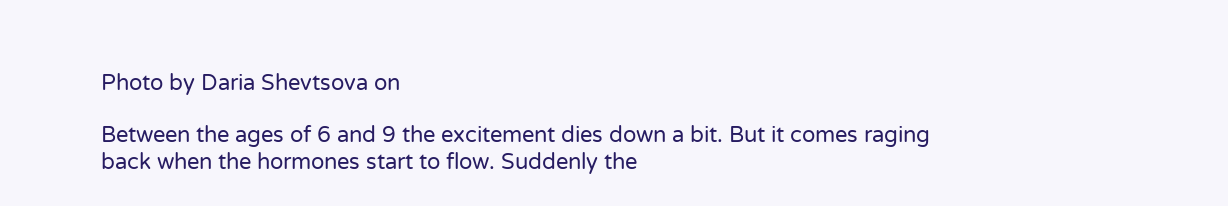Photo by Daria Shevtsova on

Between the ages of 6 and 9 the excitement dies down a bit. But it comes raging back when the hormones start to flow. Suddenly the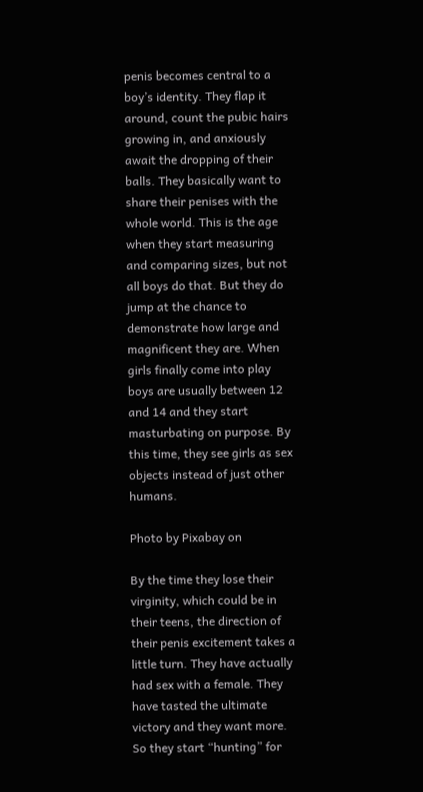penis becomes central to a boy’s identity. They flap it around, count the pubic hairs growing in, and anxiously await the dropping of their balls. They basically want to share their penises with the whole world. This is the age when they start measuring and comparing sizes, but not all boys do that. But they do jump at the chance to demonstrate how large and magnificent they are. When girls finally come into play boys are usually between 12 and 14 and they start masturbating on purpose. By this time, they see girls as sex objects instead of just other humans.

Photo by Pixabay on

By the time they lose their virginity, which could be in their teens, the direction of their penis excitement takes a little turn. They have actually had sex with a female. They have tasted the ultimate victory and they want more. So they start “hunting” for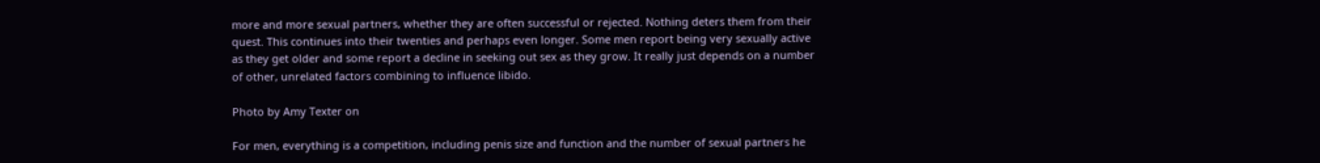more and more sexual partners, whether they are often successful or rejected. Nothing deters them from their quest. This continues into their twenties and perhaps even longer. Some men report being very sexually active as they get older and some report a decline in seeking out sex as they grow. It really just depends on a number of other, unrelated factors combining to influence libido.

Photo by Amy Texter on

For men, everything is a competition, including penis size and function and the number of sexual partners he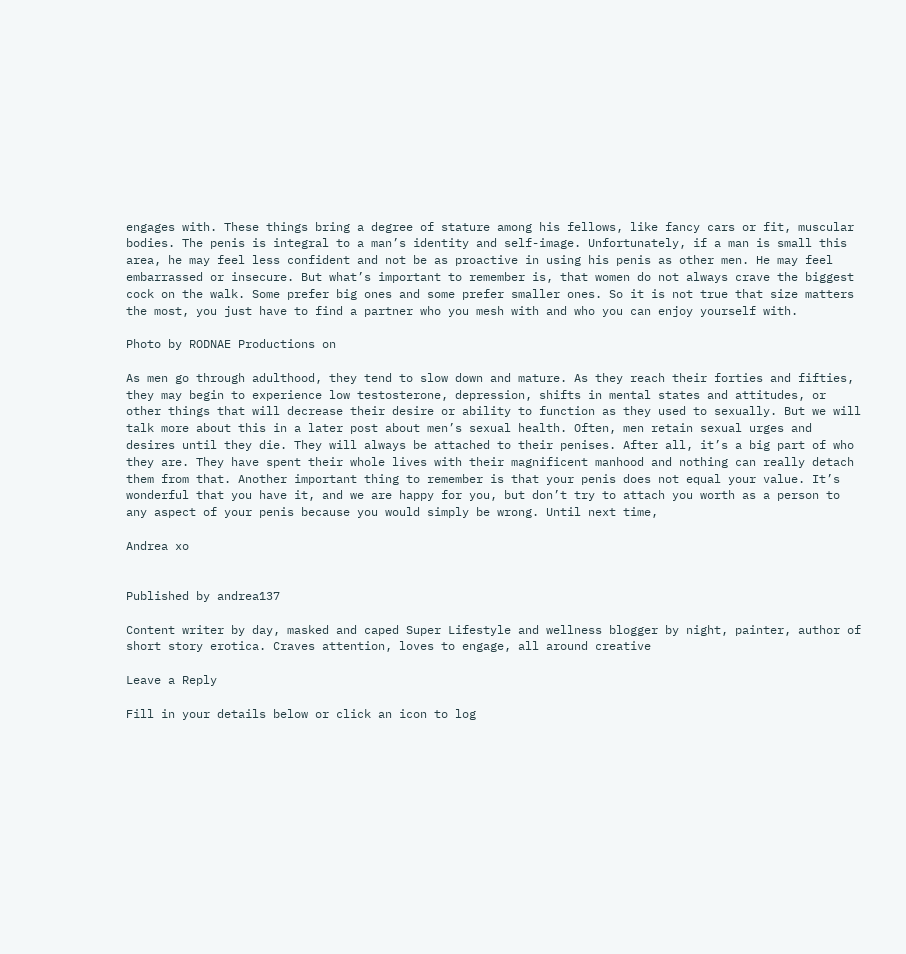engages with. These things bring a degree of stature among his fellows, like fancy cars or fit, muscular bodies. The penis is integral to a man’s identity and self-image. Unfortunately, if a man is small this area, he may feel less confident and not be as proactive in using his penis as other men. He may feel embarrassed or insecure. But what’s important to remember is, that women do not always crave the biggest cock on the walk. Some prefer big ones and some prefer smaller ones. So it is not true that size matters the most, you just have to find a partner who you mesh with and who you can enjoy yourself with.

Photo by RODNAE Productions on

As men go through adulthood, they tend to slow down and mature. As they reach their forties and fifties, they may begin to experience low testosterone, depression, shifts in mental states and attitudes, or other things that will decrease their desire or ability to function as they used to sexually. But we will talk more about this in a later post about men’s sexual health. Often, men retain sexual urges and desires until they die. They will always be attached to their penises. After all, it’s a big part of who they are. They have spent their whole lives with their magnificent manhood and nothing can really detach them from that. Another important thing to remember is that your penis does not equal your value. It’s wonderful that you have it, and we are happy for you, but don’t try to attach you worth as a person to any aspect of your penis because you would simply be wrong. Until next time,

Andrea xo


Published by andrea137

Content writer by day, masked and caped Super Lifestyle and wellness blogger by night, painter, author of short story erotica. Craves attention, loves to engage, all around creative

Leave a Reply

Fill in your details below or click an icon to log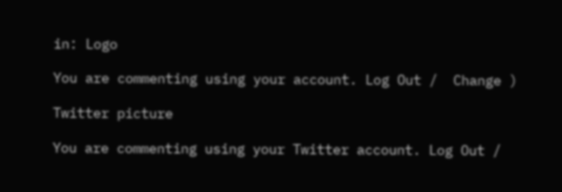in: Logo

You are commenting using your account. Log Out /  Change )

Twitter picture

You are commenting using your Twitter account. Log Out /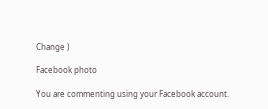Change )

Facebook photo

You are commenting using your Facebook account.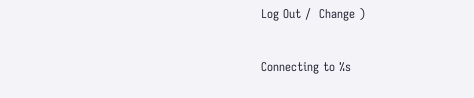Log Out /  Change )

Connecting to %s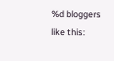%d bloggers like this: